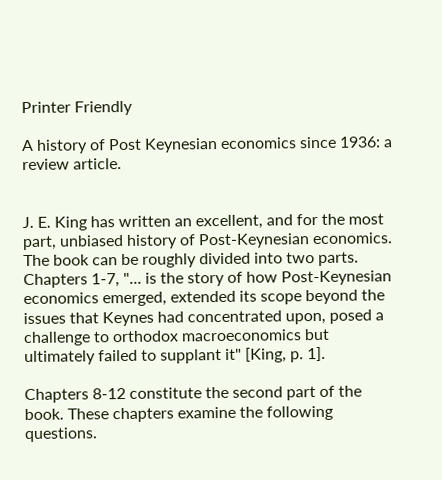Printer Friendly

A history of Post Keynesian economics since 1936: a review article.


J. E. King has written an excellent, and for the most part, unbiased history of Post-Keynesian economics. The book can be roughly divided into two parts. Chapters 1-7, "... is the story of how Post-Keynesian economics emerged, extended its scope beyond the issues that Keynes had concentrated upon, posed a challenge to orthodox macroeconomics but ultimately failed to supplant it" [King, p. 1].

Chapters 8-12 constitute the second part of the book. These chapters examine the following questions.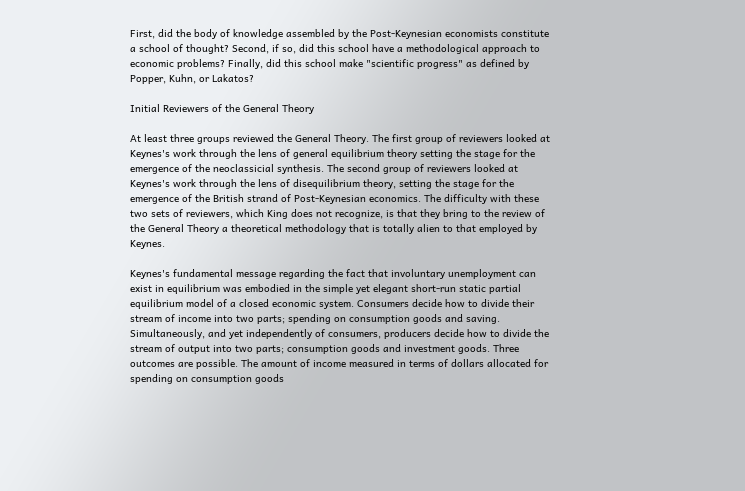First, did the body of knowledge assembled by the Post-Keynesian economists constitute a school of thought? Second, if so, did this school have a methodological approach to economic problems? Finally, did this school make "scientific progress" as defined by Popper, Kuhn, or Lakatos?

Initial Reviewers of the General Theory

At least three groups reviewed the General Theory. The first group of reviewers looked at Keynes's work through the lens of general equilibrium theory setting the stage for the emergence of the neoclassicial synthesis. The second group of reviewers looked at Keynes's work through the lens of disequilibrium theory, setting the stage for the emergence of the British strand of Post-Keynesian economics. The difficulty with these two sets of reviewers, which King does not recognize, is that they bring to the review of the General Theory a theoretical methodology that is totally alien to that employed by Keynes.

Keynes's fundamental message regarding the fact that involuntary unemployment can exist in equilibrium was embodied in the simple yet elegant short-run static partial equilibrium model of a closed economic system. Consumers decide how to divide their stream of income into two parts; spending on consumption goods and saving. Simultaneously, and yet independently of consumers, producers decide how to divide the stream of output into two parts; consumption goods and investment goods. Three outcomes are possible. The amount of income measured in terms of dollars allocated for spending on consumption goods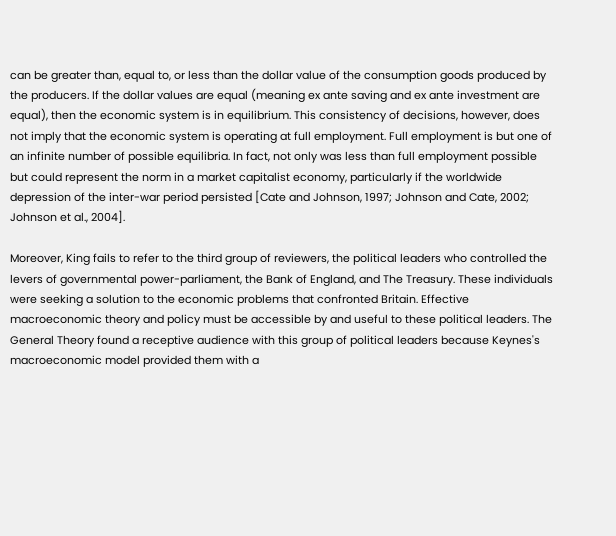can be greater than, equal to, or less than the dollar value of the consumption goods produced by the producers. If the dollar values are equal (meaning ex ante saving and ex ante investment are equal), then the economic system is in equilibrium. This consistency of decisions, however, does not imply that the economic system is operating at full employment. Full employment is but one of an infinite number of possible equilibria. In fact, not only was less than full employment possible but could represent the norm in a market capitalist economy, particularly if the worldwide depression of the inter-war period persisted [Cate and Johnson, 1997; Johnson and Cate, 2002; Johnson et al., 2004].

Moreover, King fails to refer to the third group of reviewers, the political leaders who controlled the levers of governmental power-parliament, the Bank of England, and The Treasury. These individuals were seeking a solution to the economic problems that confronted Britain. Effective macroeconomic theory and policy must be accessible by and useful to these political leaders. The General Theory found a receptive audience with this group of political leaders because Keynes's macroeconomic model provided them with a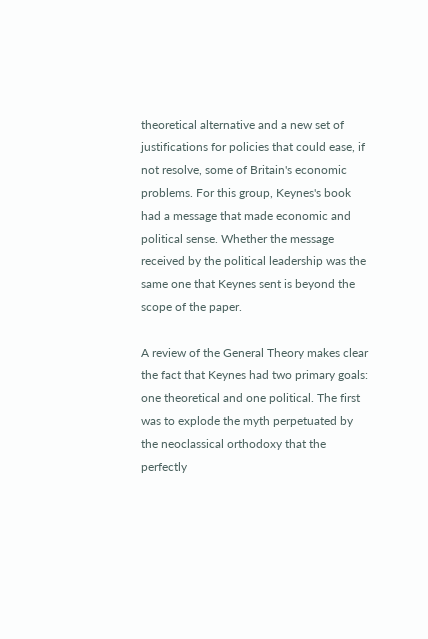theoretical alternative and a new set of justifications for policies that could ease, if not resolve, some of Britain's economic problems. For this group, Keynes's book had a message that made economic and political sense. Whether the message received by the political leadership was the same one that Keynes sent is beyond the scope of the paper.

A review of the General Theory makes clear the fact that Keynes had two primary goals: one theoretical and one political. The first was to explode the myth perpetuated by the neoclassical orthodoxy that the perfectly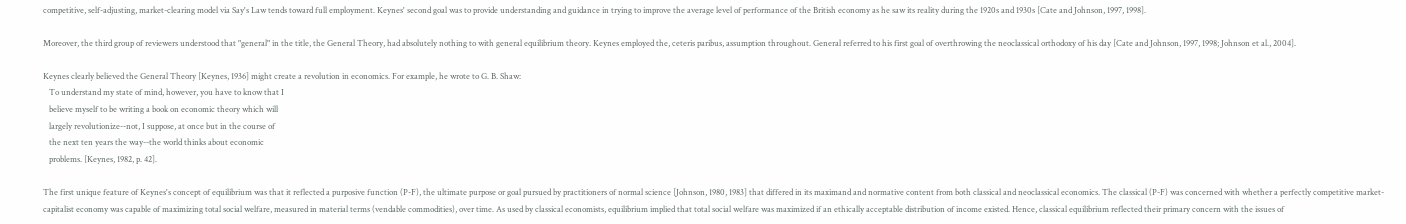competitive, self-adjusting, market-clearing model via Say's Law tends toward full employment. Keynes' second goal was to provide understanding and guidance in trying to improve the average level of performance of the British economy as he saw its reality during the 1920s and 1930s [Cate and Johnson, 1997, 1998].

Moreover, the third group of reviewers understood that "general" in the title, the General Theory, had absolutely nothing to with general equilibrium theory. Keynes employed the, ceteris paribus, assumption throughout. General referred to his first goal of overthrowing the neoclassical orthodoxy of his day [Cate and Johnson, 1997, 1998; Johnson et al., 2004].

Keynes clearly believed the General Theory [Keynes, 1936] might create a revolution in economics. For example, he wrote to G. B. Shaw:
   To understand my state of mind, however, you have to know that I
   believe myself to be writing a book on economic theory which will
   largely revolutionize--not, I suppose, at once but in the course of
   the next ten years the way--the world thinks about economic
   problems. [Keynes, 1982, p. 42].

The first unique feature of Keynes's concept of equilibrium was that it reflected a purposive function (P-F), the ultimate purpose or goal pursued by practitioners of normal science [Johnson, 1980, 1983] that differed in its maximand and normative content from both classical and neoclassical economics. The classical (P-F) was concerned with whether a perfectly competitive market-capitalist economy was capable of maximizing total social welfare, measured in material terms (vendable commodities), over time. As used by classical economists, equilibrium implied that total social welfare was maximized if an ethically acceptable distribution of income existed. Hence, classical equilibrium reflected their primary concern with the issues of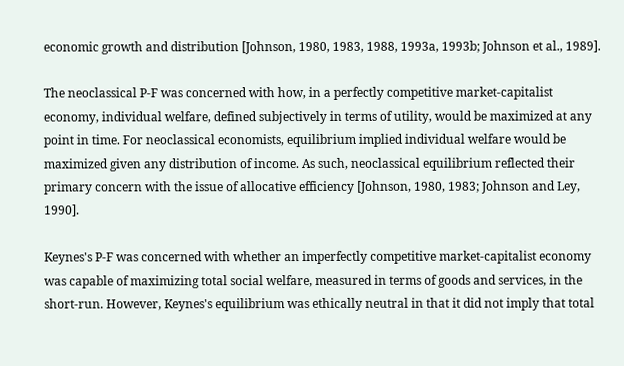economic growth and distribution [Johnson, 1980, 1983, 1988, 1993a, 1993b; Johnson et al., 1989].

The neoclassical P-F was concerned with how, in a perfectly competitive market-capitalist economy, individual welfare, defined subjectively in terms of utility, would be maximized at any point in time. For neoclassical economists, equilibrium implied individual welfare would be maximized given any distribution of income. As such, neoclassical equilibrium reflected their primary concern with the issue of allocative efficiency [Johnson, 1980, 1983; Johnson and Ley, 1990].

Keynes's P-F was concerned with whether an imperfectly competitive market-capitalist economy was capable of maximizing total social welfare, measured in terms of goods and services, in the short-run. However, Keynes's equilibrium was ethically neutral in that it did not imply that total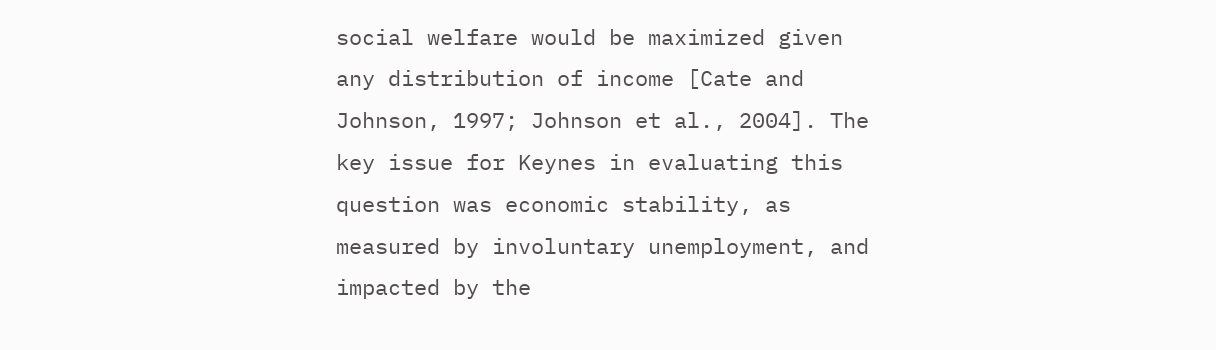social welfare would be maximized given any distribution of income [Cate and Johnson, 1997; Johnson et al., 2004]. The key issue for Keynes in evaluating this question was economic stability, as measured by involuntary unemployment, and impacted by the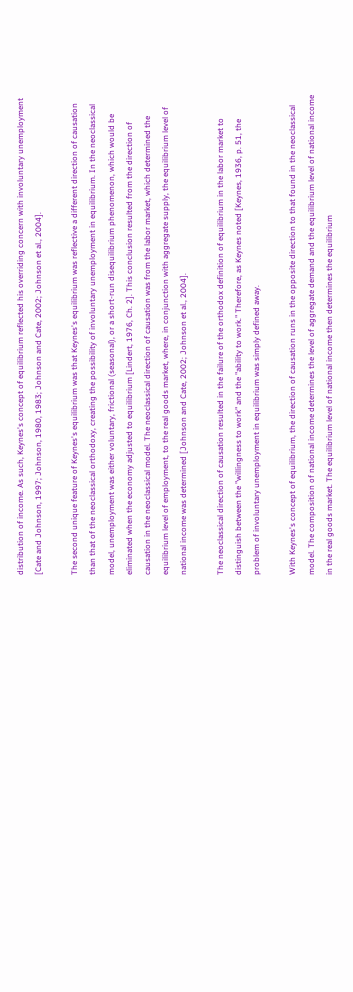distribution of income. As such, Keynes's concept of equilibrium reflected his overriding concern with involuntary unemployment [Cate and Johnson, 1997; Johnson, 1980, 1983; Johnson and Cate, 2002; Johnson et al., 2004].

The second unique feature of Keynes's equilibrium was that Keynes's equilibrium was reflective a different direction of causation than that of the neoclassical orthodoxy, creating the possibility of involuntary unemployment in equilibrium. In the neoclassical model, unemployment was either voluntary, frictional (seasonal), or a short-run disequilibrium phenomenon, which would be eliminated when the economy adjusted to equilibrium [Lindert, 1976, Ch. 2]. This conclusion resulted from the direction of causation in the neoclassical model. The neoclassical direction of causation was from the labor market, which determined the equilibrium level of employment, to the real goods market, where, in conjunction with aggregate supply, the equilibrium level of national income was determined [Johnson and Cate, 2002; Johnson et al., 2004].

The neoclassical direction of causation resulted in the failure of the orthodox definition of equilibrium in the labor market to distinguish between the "willingness to work" and the "ability to work." Therefore, as Keynes noted [Keynes, 1936, p. 51, the problem of involuntary unemployment in equilibrium was simply defined away.

With Keynes's concept of equilibrium, the direction of causation runs in the opposite direction to that found in the neoclassical model. The composition of national income determines the level of aggregate demand and the equilibrium level of national income in the real goods market. The equilibrium level of national income then determines the equilibrium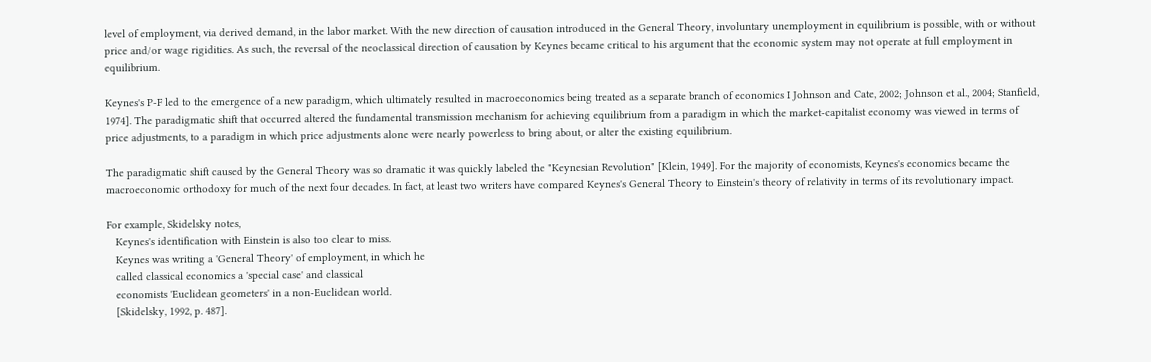level of employment, via derived demand, in the labor market. With the new direction of causation introduced in the General Theory, involuntary unemployment in equilibrium is possible, with or without price and/or wage rigidities. As such, the reversal of the neoclassical direction of causation by Keynes became critical to his argument that the economic system may not operate at full employment in equilibrium.

Keynes's P-F led to the emergence of a new paradigm, which ultimately resulted in macroeconomics being treated as a separate branch of economics I Johnson and Cate, 2002; Johnson et al., 2004; Stanfield, 1974]. The paradigmatic shift that occurred altered the fundamental transmission mechanism for achieving equilibrium from a paradigm in which the market-capitalist economy was viewed in terms of price adjustments, to a paradigm in which price adjustments alone were nearly powerless to bring about, or alter the existing equilibrium.

The paradigmatic shift caused by the General Theory was so dramatic it was quickly labeled the "Keynesian Revolution" [Klein, 1949]. For the majority of economists, Keynes's economics became the macroeconomic orthodoxy for much of the next four decades. In fact, at least two writers have compared Keynes's General Theory to Einstein's theory of relativity in terms of its revolutionary impact.

For example, Skidelsky notes,
   Keynes's identification with Einstein is also too clear to miss.
   Keynes was writing a 'General Theory' of employment, in which he
   called classical economics a 'special case' and classical
   economists 'Euclidean geometers' in a non-Euclidean world.
   [Skidelsky, 1992, p. 487].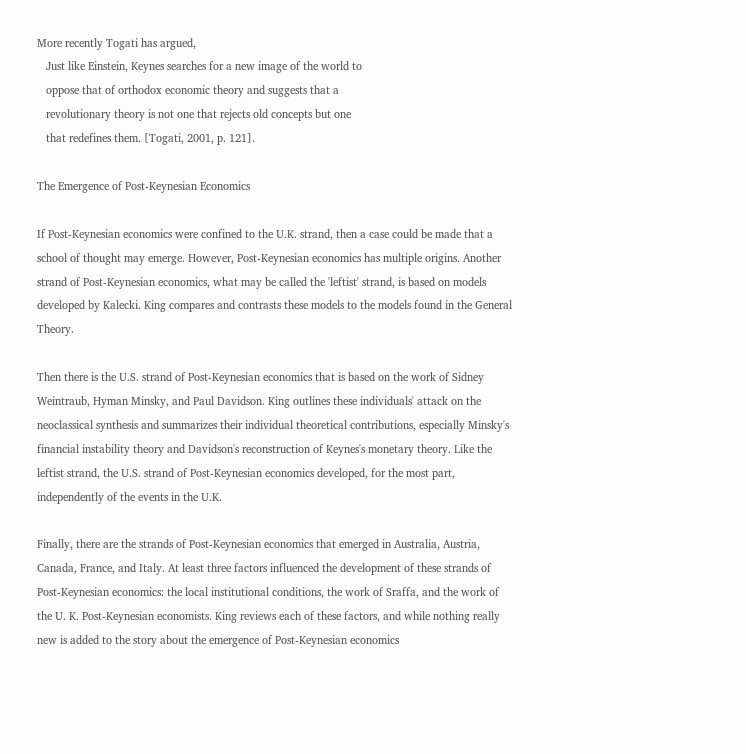More recently Togati has argued,
   Just like Einstein, Keynes searches for a new image of the world to
   oppose that of orthodox economic theory and suggests that a
   revolutionary theory is not one that rejects old concepts but one
   that redefines them. [Togati, 2001, p. 121].

The Emergence of Post-Keynesian Economics

If Post-Keynesian economics were confined to the U.K. strand, then a case could be made that a school of thought may emerge. However, Post-Keynesian economics has multiple origins. Another strand of Post-Keynesian economics, what may be called the 'leftist' strand, is based on models developed by Kalecki. King compares and contrasts these models to the models found in the General Theory.

Then there is the U.S. strand of Post-Keynesian economics that is based on the work of Sidney Weintraub, Hyman Minsky, and Paul Davidson. King outlines these individuals' attack on the neoclassical synthesis and summarizes their individual theoretical contributions, especially Minsky's financial instability theory and Davidson's reconstruction of Keynes's monetary theory. Like the leftist strand, the U.S. strand of Post-Keynesian economics developed, for the most part, independently of the events in the U.K.

Finally, there are the strands of Post-Keynesian economics that emerged in Australia, Austria, Canada, France, and Italy. At least three factors influenced the development of these strands of Post-Keynesian economics: the local institutional conditions, the work of Sraffa, and the work of the U. K. Post-Keynesian economists. King reviews each of these factors, and while nothing really new is added to the story about the emergence of Post-Keynesian economics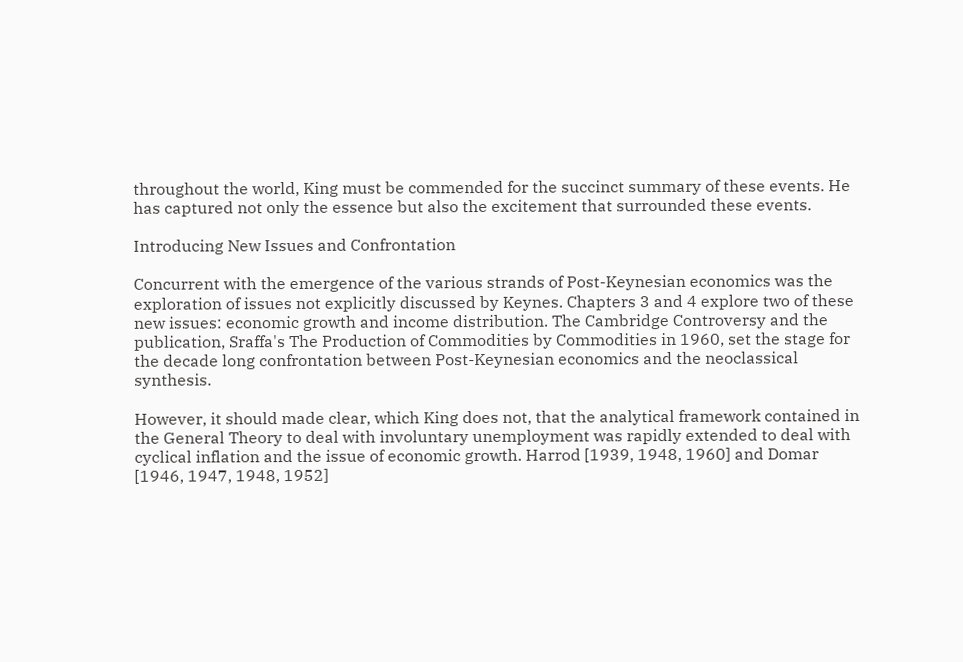throughout the world, King must be commended for the succinct summary of these events. He has captured not only the essence but also the excitement that surrounded these events.

Introducing New Issues and Confrontation

Concurrent with the emergence of the various strands of Post-Keynesian economics was the exploration of issues not explicitly discussed by Keynes. Chapters 3 and 4 explore two of these new issues: economic growth and income distribution. The Cambridge Controversy and the publication, Sraffa's The Production of Commodities by Commodities in 1960, set the stage for the decade long confrontation between Post-Keynesian economics and the neoclassical synthesis.

However, it should made clear, which King does not, that the analytical framework contained in the General Theory to deal with involuntary unemployment was rapidly extended to deal with cyclical inflation and the issue of economic growth. Harrod [1939, 1948, 1960] and Domar [1946, 1947, 1948, 1952]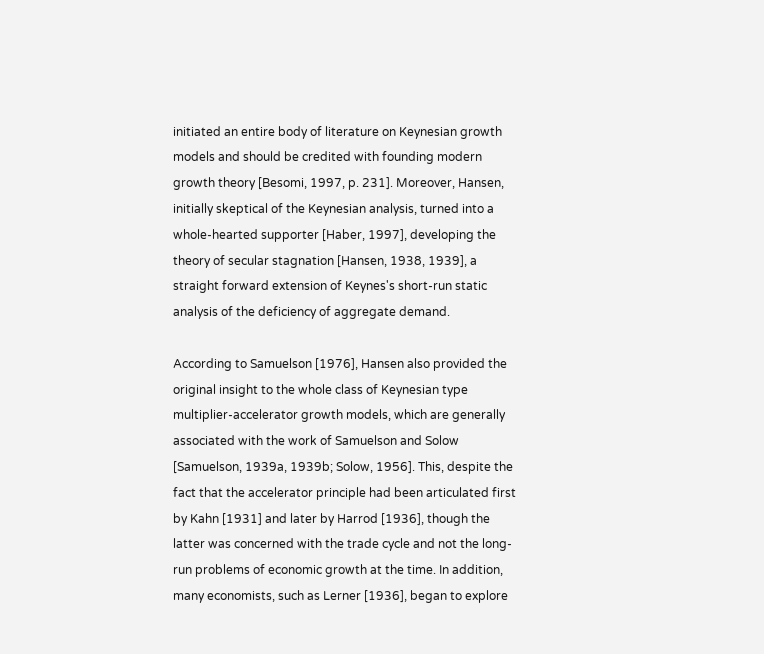initiated an entire body of literature on Keynesian growth models and should be credited with founding modern growth theory [Besomi, 1997, p. 231]. Moreover, Hansen, initially skeptical of the Keynesian analysis, turned into a whole-hearted supporter [Haber, 1997], developing the theory of secular stagnation [Hansen, 1938, 1939], a straight forward extension of Keynes's short-run static analysis of the deficiency of aggregate demand.

According to Samuelson [1976], Hansen also provided the original insight to the whole class of Keynesian type multiplier-accelerator growth models, which are generally associated with the work of Samuelson and Solow [Samuelson, 1939a, 1939b; Solow, 1956]. This, despite the fact that the accelerator principle had been articulated first by Kahn [1931] and later by Harrod [1936], though the latter was concerned with the trade cycle and not the long-run problems of economic growth at the time. In addition, many economists, such as Lerner [1936], began to explore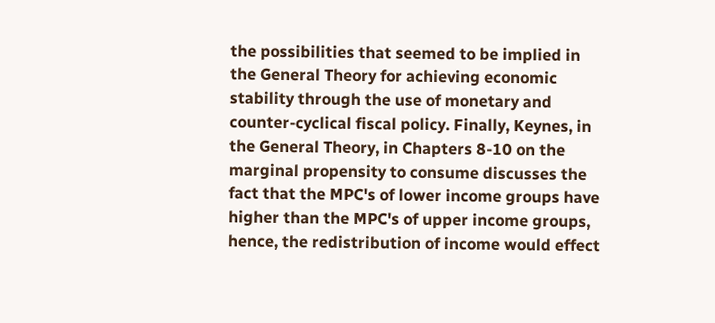the possibilities that seemed to be implied in the General Theory for achieving economic stability through the use of monetary and counter-cyclical fiscal policy. Finally, Keynes, in the General Theory, in Chapters 8-10 on the marginal propensity to consume discusses the fact that the MPC's of lower income groups have higher than the MPC's of upper income groups, hence, the redistribution of income would effect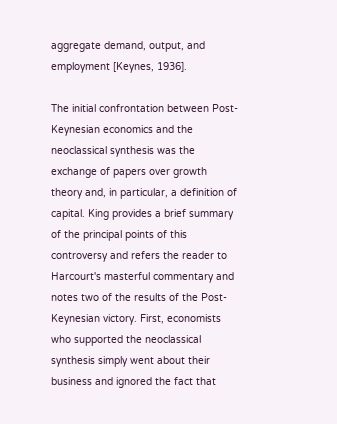aggregate demand, output, and employment [Keynes, 1936].

The initial confrontation between Post-Keynesian economics and the neoclassical synthesis was the exchange of papers over growth theory and, in particular, a definition of capital. King provides a brief summary of the principal points of this controversy and refers the reader to Harcourt's masterful commentary and notes two of the results of the Post-Keynesian victory. First, economists who supported the neoclassical synthesis simply went about their business and ignored the fact that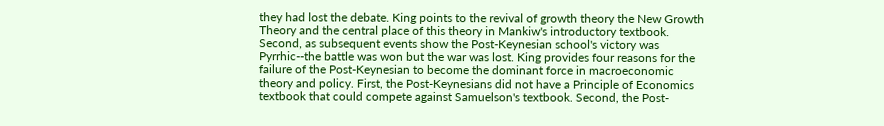they had lost the debate. King points to the revival of growth theory the New Growth Theory and the central place of this theory in Mankiw's introductory textbook. Second, as subsequent events show the Post-Keynesian school's victory was Pyrrhic--the battle was won but the war was lost. King provides four reasons for the failure of the Post-Keynesian to become the dominant force in macroeconomic theory and policy. First, the Post-Keynesians did not have a Principle of Economics textbook that could compete against Samuelson's textbook. Second, the Post-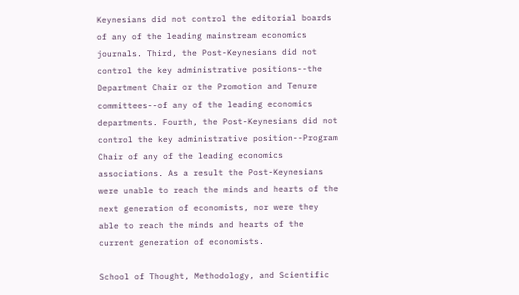Keynesians did not control the editorial boards of any of the leading mainstream economics journals. Third, the Post-Keynesians did not control the key administrative positions--the Department Chair or the Promotion and Tenure committees--of any of the leading economics departments. Fourth, the Post-Keynesians did not control the key administrative position--Program Chair of any of the leading economics associations. As a result the Post-Keynesians were unable to reach the minds and hearts of the next generation of economists, nor were they able to reach the minds and hearts of the current generation of economists.

School of Thought, Methodology, and Scientific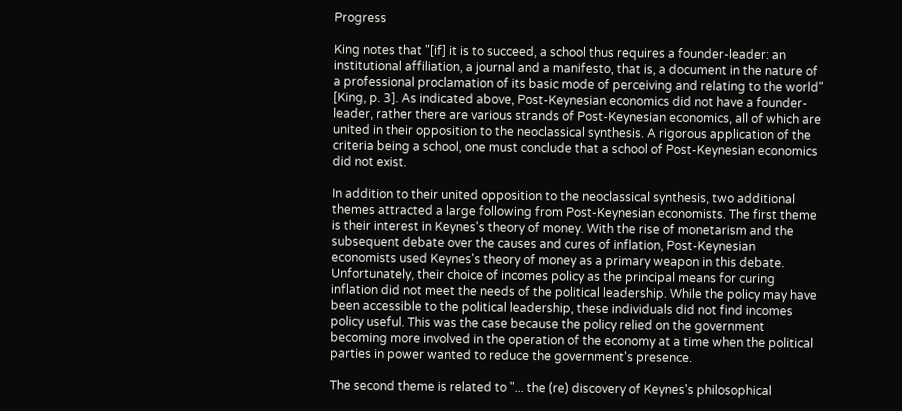Progress

King notes that "[if] it is to succeed, a school thus requires a founder-leader: an institutional affiliation, a journal and a manifesto, that is, a document in the nature of a professional proclamation of its basic mode of perceiving and relating to the world" [King, p. 3]. As indicated above, Post-Keynesian economics did not have a founder-leader, rather there are various strands of Post-Keynesian economics, all of which are united in their opposition to the neoclassical synthesis. A rigorous application of the criteria being a school, one must conclude that a school of Post-Keynesian economics did not exist.

In addition to their united opposition to the neoclassical synthesis, two additional themes attracted a large following from Post-Keynesian economists. The first theme is their interest in Keynes's theory of money. With the rise of monetarism and the subsequent debate over the causes and cures of inflation, Post-Keynesian economists used Keynes's theory of money as a primary weapon in this debate. Unfortunately, their choice of incomes policy as the principal means for curing inflation did not meet the needs of the political leadership. While the policy may have been accessible to the political leadership, these individuals did not find incomes policy useful. This was the case because the policy relied on the government becoming more involved in the operation of the economy at a time when the political parties in power wanted to reduce the government's presence.

The second theme is related to "... the (re) discovery of Keynes's philosophical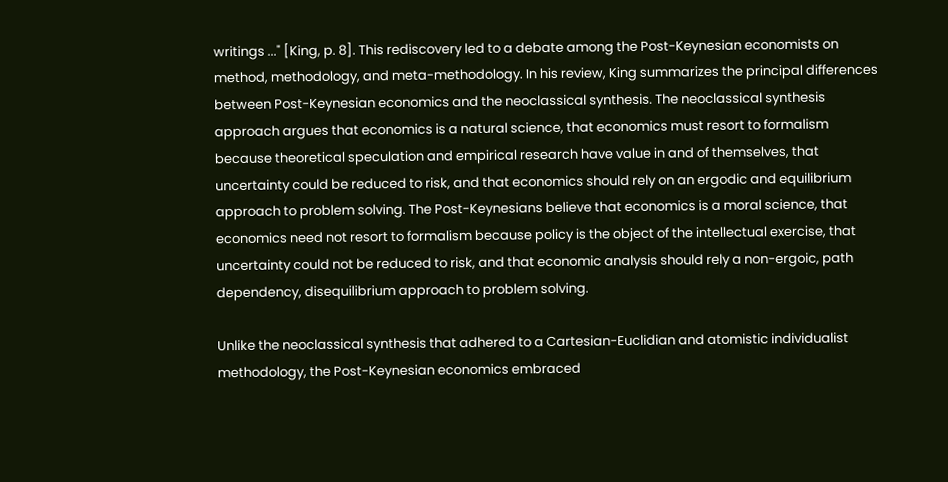writings ..." [King, p. 8]. This rediscovery led to a debate among the Post-Keynesian economists on method, methodology, and meta-methodology. In his review, King summarizes the principal differences between Post-Keynesian economics and the neoclassical synthesis. The neoclassical synthesis approach argues that economics is a natural science, that economics must resort to formalism because theoretical speculation and empirical research have value in and of themselves, that uncertainty could be reduced to risk, and that economics should rely on an ergodic and equilibrium approach to problem solving. The Post-Keynesians believe that economics is a moral science, that economics need not resort to formalism because policy is the object of the intellectual exercise, that uncertainty could not be reduced to risk, and that economic analysis should rely a non-ergoic, path dependency, disequilibrium approach to problem solving.

Unlike the neoclassical synthesis that adhered to a Cartesian-Euclidian and atomistic individualist methodology, the Post-Keynesian economics embraced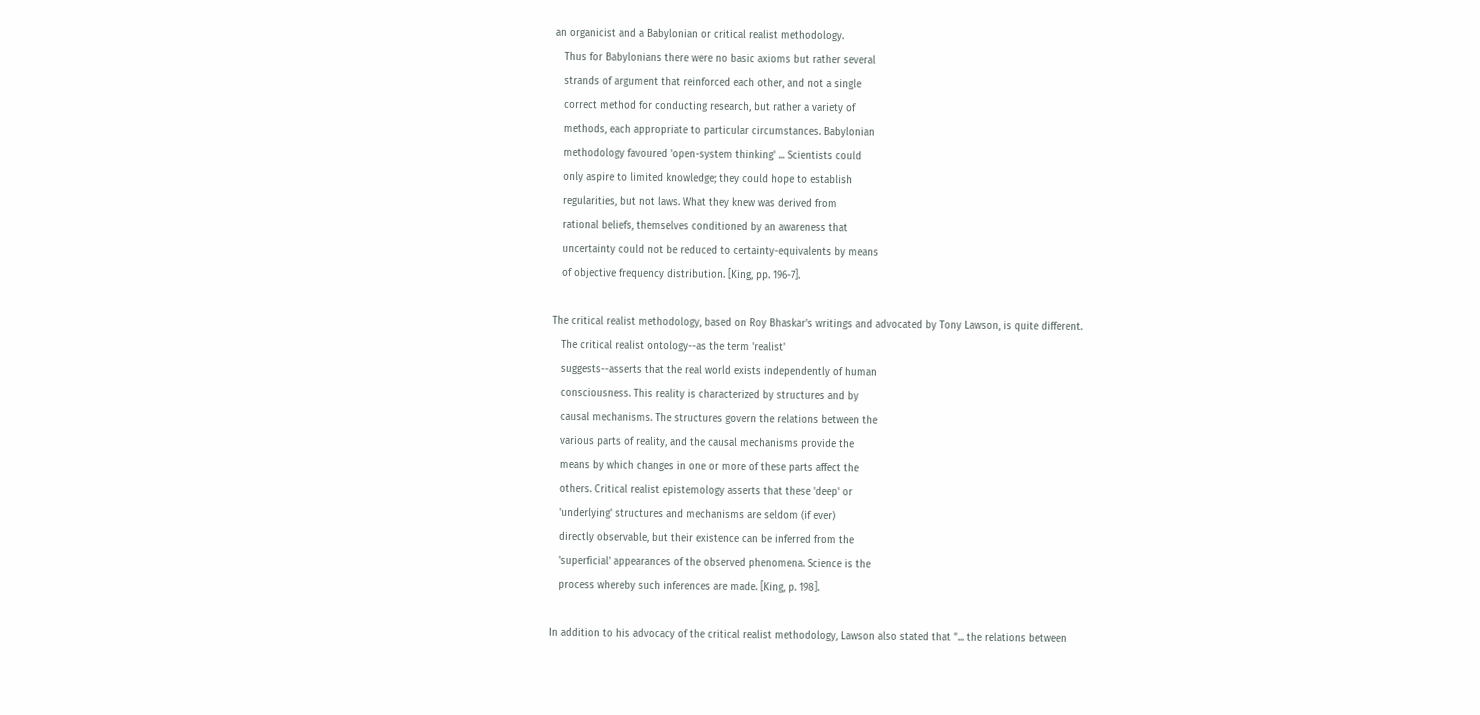an organicist and a Babylonian or critical realist methodology.
   Thus for Babylonians there were no basic axioms but rather several
   strands of argument that reinforced each other, and not a single
   correct method for conducting research, but rather a variety of
   methods, each appropriate to particular circumstances. Babylonian
   methodology favoured 'open-system thinking' ... Scientists could
   only aspire to limited knowledge; they could hope to establish
   regularities, but not laws. What they knew was derived from
   rational beliefs, themselves conditioned by an awareness that
   uncertainty could not be reduced to certainty-equivalents by means
   of objective frequency distribution. [King, pp. 196-7].

The critical realist methodology, based on Roy Bhaskar's writings and advocated by Tony Lawson, is quite different.
   The critical realist ontology--as the term 'realist'
   suggests--asserts that the real world exists independently of human
   consciousness. This reality is characterized by structures and by
   causal mechanisms. The structures govern the relations between the
   various parts of reality, and the causal mechanisms provide the
   means by which changes in one or more of these parts affect the
   others. Critical realist epistemology asserts that these 'deep' or
   'underlying' structures and mechanisms are seldom (if ever)
   directly observable, but their existence can be inferred from the
   'superficial' appearances of the observed phenomena. Science is the
   process whereby such inferences are made. [King, p. 198].

In addition to his advocacy of the critical realist methodology, Lawson also stated that "... the relations between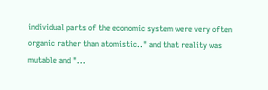individual parts of the economic system were very often organic rather than atomistic.." and that reality was mutable and "...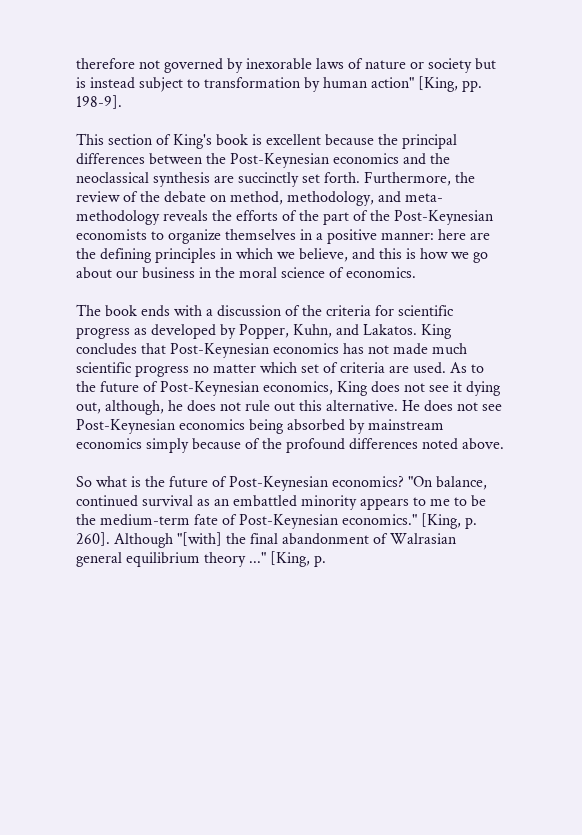therefore not governed by inexorable laws of nature or society but is instead subject to transformation by human action" [King, pp. 198-9].

This section of King's book is excellent because the principal differences between the Post-Keynesian economics and the neoclassical synthesis are succinctly set forth. Furthermore, the review of the debate on method, methodology, and meta-methodology reveals the efforts of the part of the Post-Keynesian economists to organize themselves in a positive manner: here are the defining principles in which we believe, and this is how we go about our business in the moral science of economics.

The book ends with a discussion of the criteria for scientific progress as developed by Popper, Kuhn, and Lakatos. King concludes that Post-Keynesian economics has not made much scientific progress no matter which set of criteria are used. As to the future of Post-Keynesian economics, King does not see it dying out, although, he does not rule out this alternative. He does not see Post-Keynesian economics being absorbed by mainstream economics simply because of the profound differences noted above.

So what is the future of Post-Keynesian economics? "On balance, continued survival as an embattled minority appears to me to be the medium-term fate of Post-Keynesian economics." [King, p. 260]. Although "[with] the final abandonment of Walrasian general equilibrium theory ..." [King, p.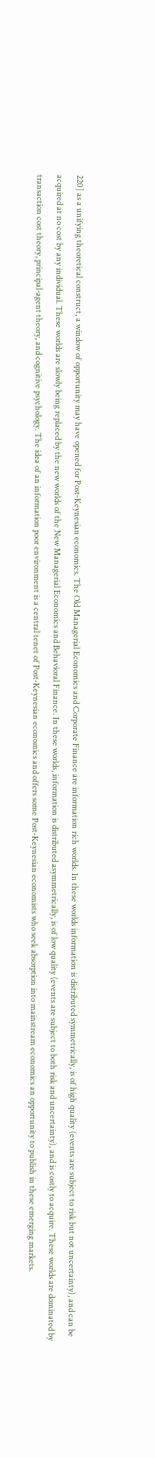220] as a unifying theoretical construct, a window of opportunity may have opened for Post-Keynesian economics. The Old Managerial Economics and Corporate Finance are information rich worlds. In these worlds information is distributed symmetrically, is of high quality (events are subject to risk but not uncertainty), and can be acquired at no cost by any individual. These worlds are slowly being replaced by the new worlds of the New Managerial Economics and Behavioral Finance. In these worlds, information is distributed asymmetrically, is of low quality (events are subject to both risk and uncertainty), and is costly to acquire. These worlds are dominated by transaction cost theory, principal-agent theory, and cognitive psychology. The idea of an information poor environment is a central tenet of Post-Keynesian economics and offers some Post-Keynesian economists who seek absorption into mainstream economics an opportunity to publish in these emerging markets.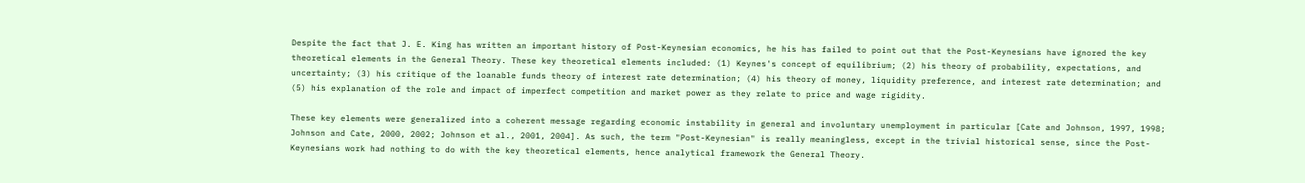Despite the fact that J. E. King has written an important history of Post-Keynesian economics, he his has failed to point out that the Post-Keynesians have ignored the key theoretical elements in the General Theory. These key theoretical elements included: (1) Keynes's concept of equilibrium; (2) his theory of probability, expectations, and uncertainty; (3) his critique of the loanable funds theory of interest rate determination; (4) his theory of money, liquidity preference, and interest rate determination; and (5) his explanation of the role and impact of imperfect competition and market power as they relate to price and wage rigidity.

These key elements were generalized into a coherent message regarding economic instability in general and involuntary unemployment in particular [Cate and Johnson, 1997, 1998; Johnson and Cate, 2000, 2002; Johnson et al., 2001, 2004]. As such, the term "Post-Keynesian" is really meaningless, except in the trivial historical sense, since the Post-Keynesians work had nothing to do with the key theoretical elements, hence analytical framework the General Theory.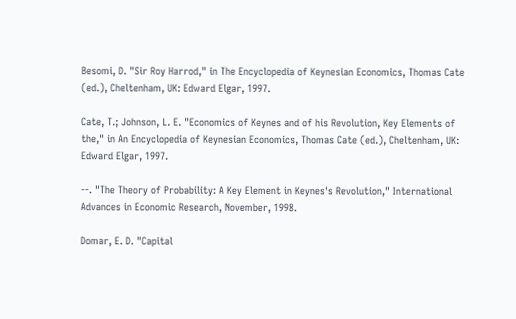Besomi, D. "Sir Roy Harrod," in The Encyclopedia of Keynesian Economics, Thomas Cate (ed.), Cheltenham, UK: Edward Elgar, 1997.

Cate, T.; Johnson, L. E. "Economics of Keynes and of his Revolution, Key Elements of the," in An Encyclopedia of Keynesian Economics, Thomas Cate (ed.), Cheltenham, UK: Edward Elgar, 1997.

--. "The Theory of Probability: A Key Element in Keynes's Revolution," International Advances in Economic Research, November, 1998.

Domar, E. D. "Capital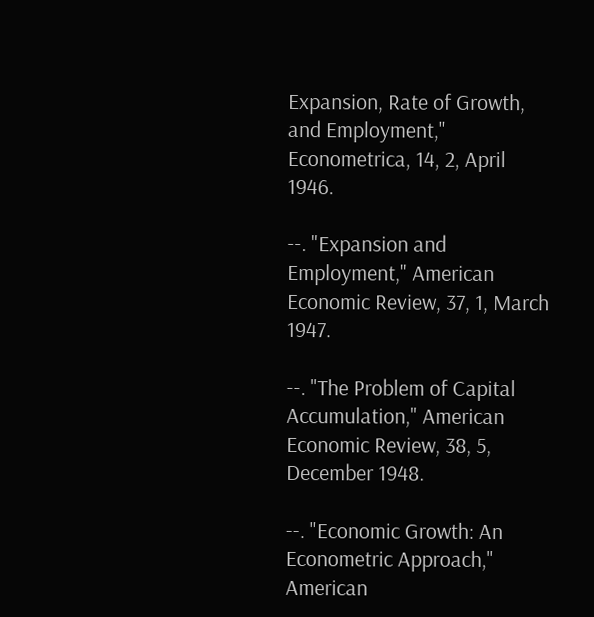Expansion, Rate of Growth, and Employment," Econometrica, 14, 2, April 1946.

--. "Expansion and Employment," American Economic Review, 37, 1, March 1947.

--. "The Problem of Capital Accumulation," American Economic Review, 38, 5, December 1948.

--. "Economic Growth: An Econometric Approach," American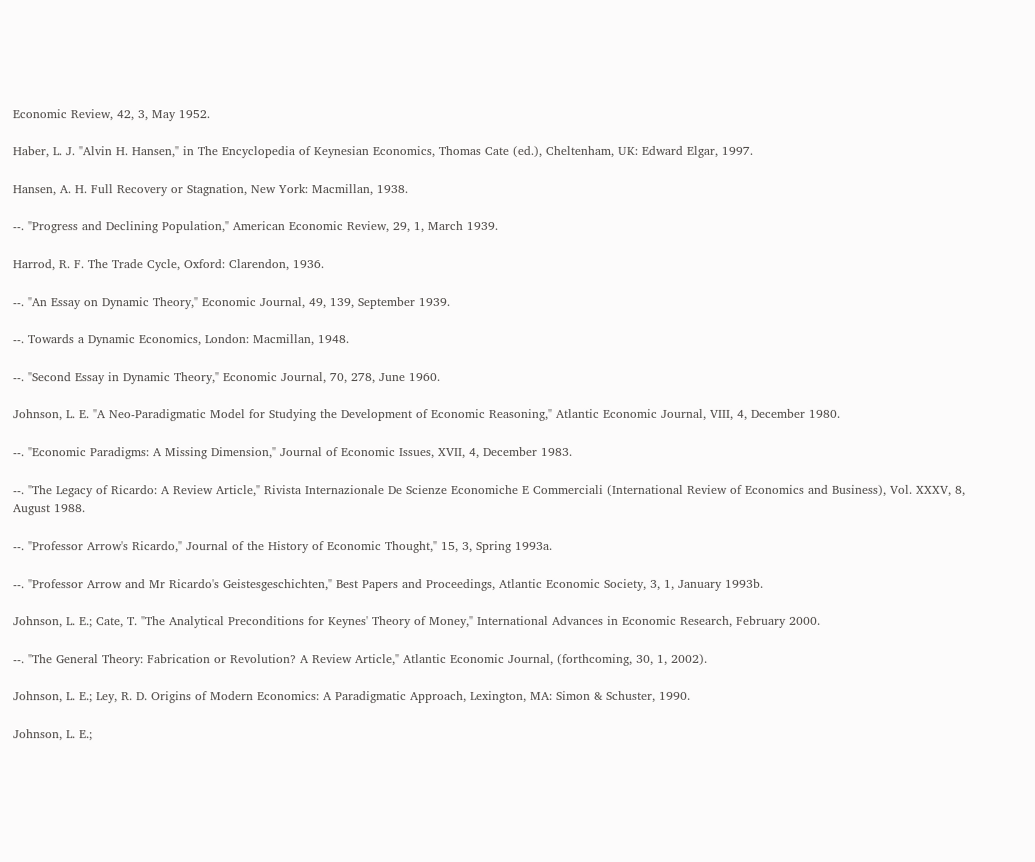Economic Review, 42, 3, May 1952.

Haber, L. J. "Alvin H. Hansen," in The Encyclopedia of Keynesian Economics, Thomas Cate (ed.), Cheltenham, UK: Edward Elgar, 1997.

Hansen, A. H. Full Recovery or Stagnation, New York: Macmillan, 1938.

--. "Progress and Declining Population," American Economic Review, 29, 1, March 1939.

Harrod, R. F. The Trade Cycle, Oxford: Clarendon, 1936.

--. "An Essay on Dynamic Theory," Economic Journal, 49, 139, September 1939.

--. Towards a Dynamic Economics, London: Macmillan, 1948.

--. "Second Essay in Dynamic Theory," Economic Journal, 70, 278, June 1960.

Johnson, L. E. "A Neo-Paradigmatic Model for Studying the Development of Economic Reasoning," Atlantic Economic Journal, VIII, 4, December 1980.

--. "Economic Paradigms: A Missing Dimension," Journal of Economic Issues, XVII, 4, December 1983.

--. "The Legacy of Ricardo: A Review Article," Rivista Internazionale De Scienze Economiche E Commerciali (International Review of Economics and Business), Vol. XXXV, 8, August 1988.

--. "Professor Arrow's Ricardo," Journal of the History of Economic Thought," 15, 3, Spring 1993a.

--. "Professor Arrow and Mr Ricardo's Geistesgeschichten," Best Papers and Proceedings, Atlantic Economic Society, 3, 1, January 1993b.

Johnson, L. E.; Cate, T. "The Analytical Preconditions for Keynes' Theory of Money," International Advances in Economic Research, February 2000.

--. "The General Theory: Fabrication or Revolution? A Review Article," Atlantic Economic Journal, (forthcoming, 30, 1, 2002).

Johnson, L. E.; Ley, R. D. Origins of Modern Economics: A Paradigmatic Approach, Lexington, MA: Simon & Schuster, 1990.

Johnson, L. E.;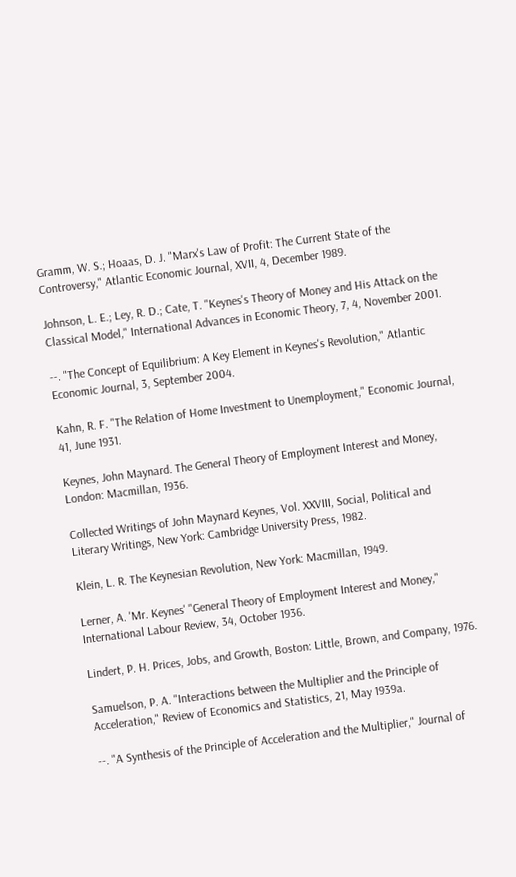Gramm, W. S.; Hoaas, D. J. "Marx's Law of Profit: The Current State of the Controversy," Atlantic Economic Journal, XVII, 4, December 1989.

Johnson, L. E.; Ley, R. D.; Cate, T. "Keynes's Theory of Money and His Attack on the Classical Model," International Advances in Economic Theory, 7, 4, November 2001.

--. "The Concept of Equilibrium: A Key Element in Keynes's Revolution," Atlantic Economic Journal, 3, September 2004.

Kahn, R. F. "The Relation of Home Investment to Unemployment," Economic Journal, 41, June 1931.

Keynes, John Maynard. The General Theory of Employment Interest and Money, London: Macmillan, 1936.

Collected Writings of John Maynard Keynes, Vol. XXVIII, Social, Political and Literary Writings, New York: Cambridge University Press, 1982.

Klein, L. R. The Keynesian Revolution, New York: Macmillan, 1949.

Lerner, A. 'Mr. Keynes' "General Theory of Employment Interest and Money," International Labour Review, 34, October 1936.

Lindert, P. H. Prices, Jobs, and Growth, Boston: Little, Brown, and Company, 1976.

Samuelson, P. A. "Interactions between the Multiplier and the Principle of Acceleration," Review of Economics and Statistics, 21, May 1939a.

--. "A Synthesis of the Principle of Acceleration and the Multiplier," Journal of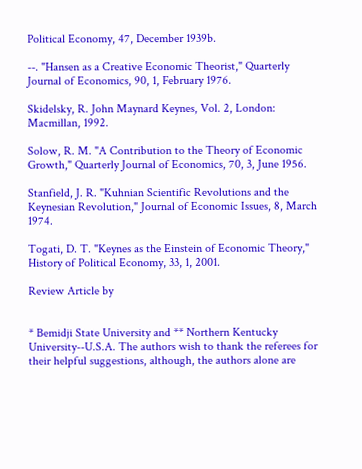Political Economy, 47, December 1939b.

--. "Hansen as a Creative Economic Theorist," Quarterly Journal of Economics, 90, 1, February 1976.

Skidelsky, R. John Maynard Keynes, Vol. 2, London: Macmillan, 1992.

Solow, R. M. "A Contribution to the Theory of Economic Growth," Quarterly Journal of Economics, 70, 3, June 1956.

Stanfield, J. R. "Kuhnian Scientific Revolutions and the Keynesian Revolution," Journal of Economic Issues, 8, March 1974.

Togati, D. T. "Keynes as the Einstein of Economic Theory," History of Political Economy, 33, 1, 2001.

Review Article by


* Bemidji State University and ** Northern Kentucky University--U.S.A. The authors wish to thank the referees for their helpful suggestions, although, the authors alone are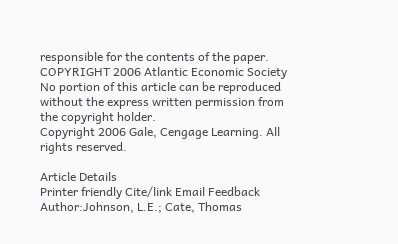responsible for the contents of the paper.
COPYRIGHT 2006 Atlantic Economic Society
No portion of this article can be reproduced without the express written permission from the copyright holder.
Copyright 2006 Gale, Cengage Learning. All rights reserved.

Article Details
Printer friendly Cite/link Email Feedback
Author:Johnson, L.E.; Cate, Thomas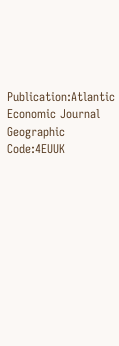Publication:Atlantic Economic Journal
Geographic Code:4EUUK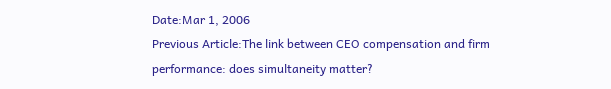Date:Mar 1, 2006
Previous Article:The link between CEO compensation and firm performance: does simultaneity matter?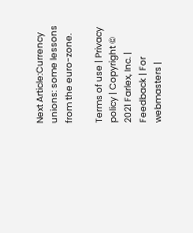Next Article:Currency unions: some lessons from the euro-zone.

Terms of use | Privacy policy | Copyright © 2021 Farlex, Inc. | Feedback | For webmasters |